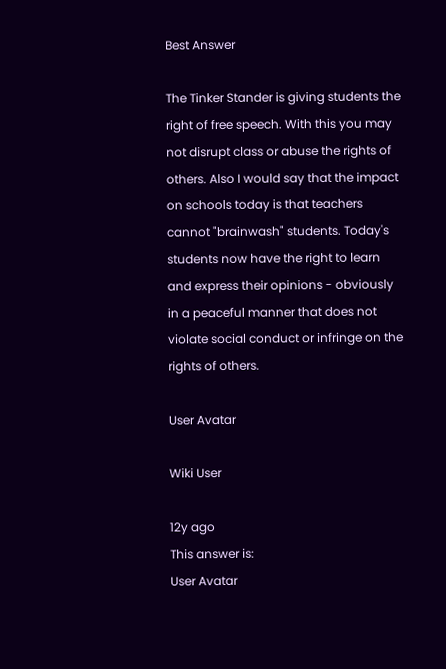Best Answer

The Tinker Stander is giving students the right of free speech. With this you may not disrupt class or abuse the rights of others. Also I would say that the impact on schools today is that teachers cannot "brainwash" students. Today's students now have the right to learn and express their opinions - obviously in a peaceful manner that does not violate social conduct or infringe on the rights of others.

User Avatar

Wiki User

12y ago
This answer is:
User Avatar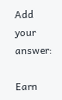Add your answer:

Earn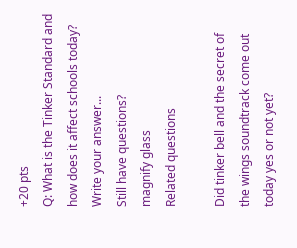+20 pts
Q: What is the Tinker Standard and how does it affect schools today?
Write your answer...
Still have questions?
magnify glass
Related questions

Did tinker bell and the secret of the wings soundtrack come out today yes or not yet?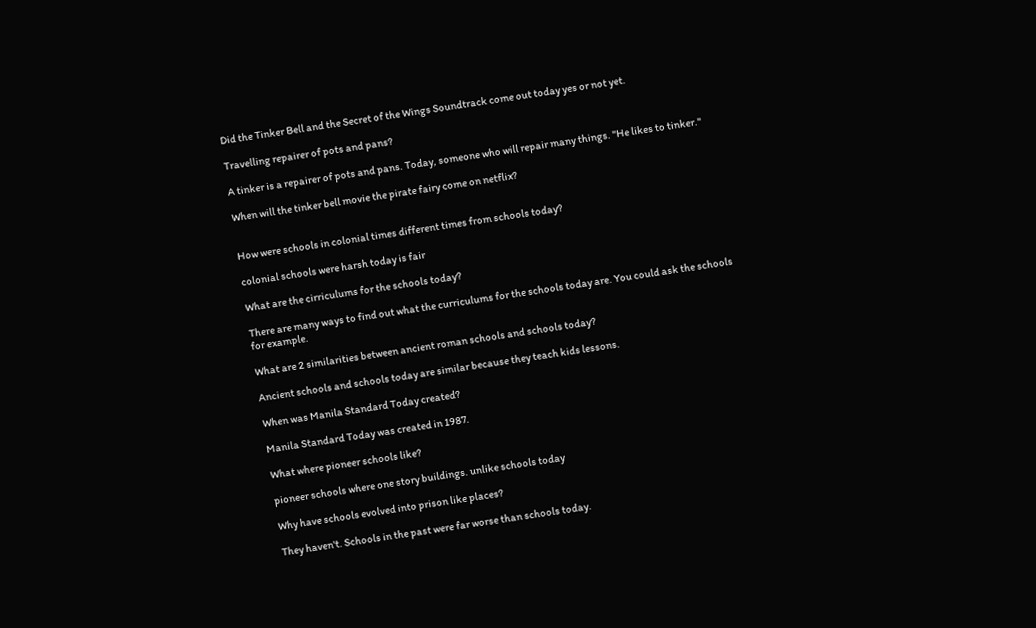Did the Tinker Bell and the Secret of the Wings Soundtrack come out today yes or not yet.

Travelling repairer of pots and pans?

A tinker is a repairer of pots and pans. Today, someone who will repair many things. "He likes to tinker."

When will the tinker bell movie the pirate fairy come on netflix?


How were schools in colonial times different times from schools today?

colonial schools were harsh today is fair

What are the cirriculums for the schools today?

There are many ways to find out what the curriculums for the schools today are. You could ask the schools for example.

What are 2 similarities between ancient roman schools and schools today?

Ancient schools and schools today are similar because they teach kids lessons.

When was Manila Standard Today created?

Manila Standard Today was created in 1987.

What where pioneer schools like?

pioneer schools where one story buildings. unlike schools today

Why have schools evolved into prison like places?

They haven't. Schools in the past were far worse than schools today.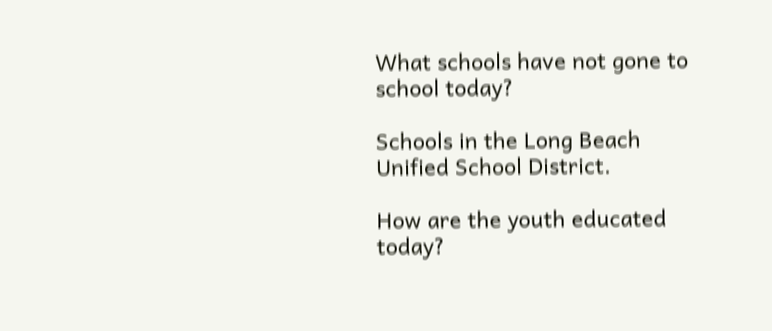What schools have not gone to school today?

Schools in the Long Beach Unified School District.

How are the youth educated today?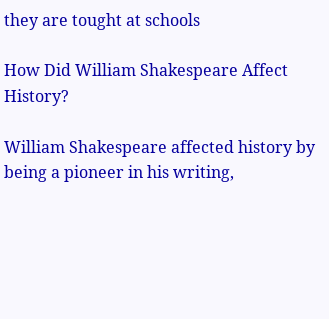they are tought at schools

How Did William Shakespeare Affect History?

William Shakespeare affected history by being a pioneer in his writing,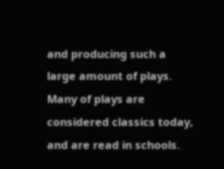and producing such a large amount of plays. Many of plays are considered classics today, and are read in schools.